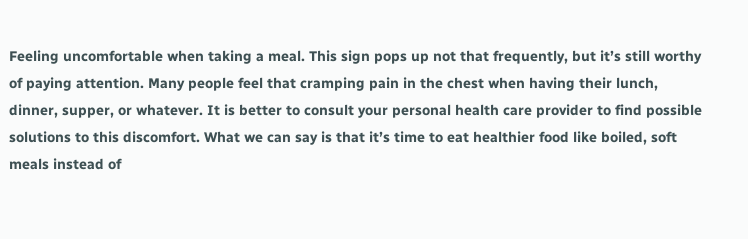Feeling uncomfortable when taking a meal. This sign pops up not that frequently, but it’s still worthy of paying attention. Many people feel that cramping pain in the chest when having their lunch, dinner, supper, or whatever. It is better to consult your personal health care provider to find possible solutions to this discomfort. What we can say is that it’s time to eat healthier food like boiled, soft meals instead of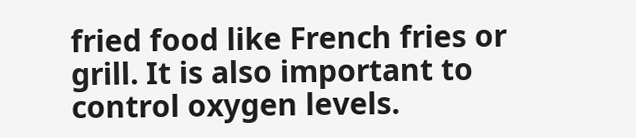fried food like French fries or grill. It is also important to control oxygen levels.